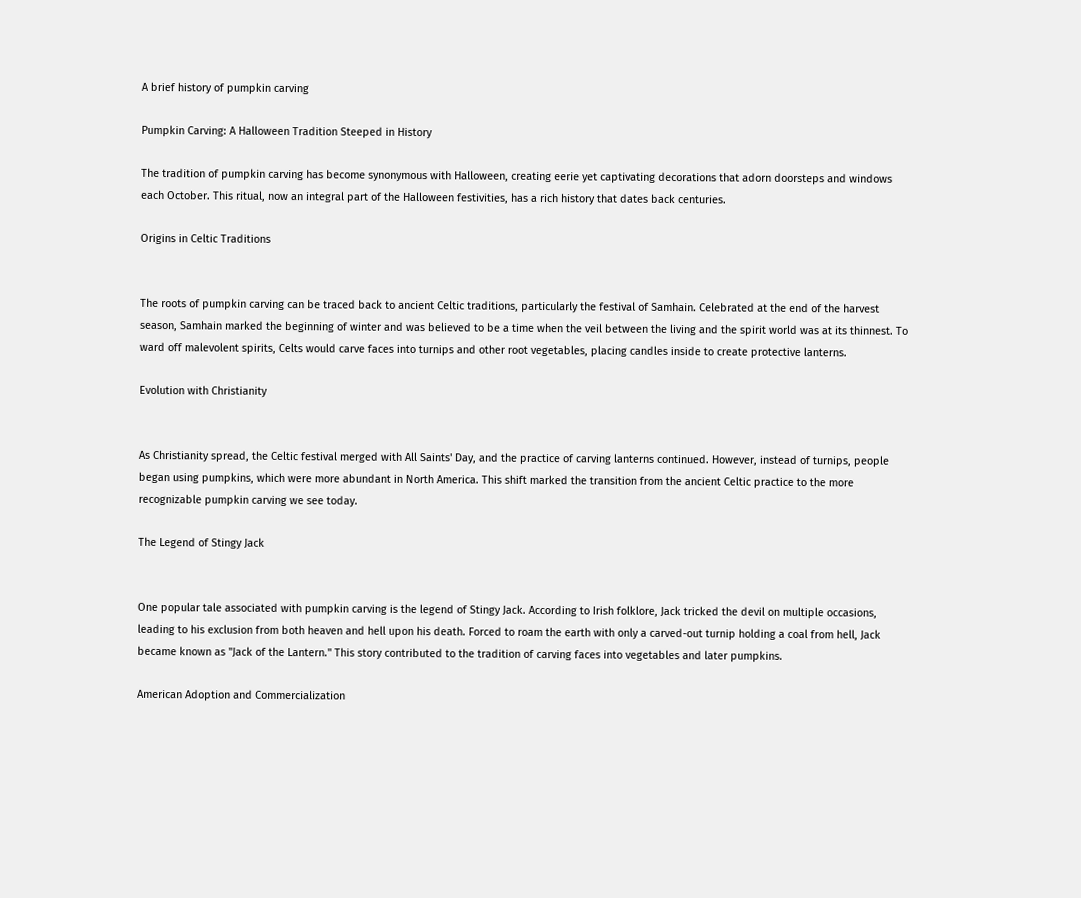A brief history of pumpkin carving

Pumpkin Carving: A Halloween Tradition Steeped in History

The tradition of pumpkin carving has become synonymous with Halloween, creating eerie yet captivating decorations that adorn doorsteps and windows each October. This ritual, now an integral part of the Halloween festivities, has a rich history that dates back centuries.

Origins in Celtic Traditions


The roots of pumpkin carving can be traced back to ancient Celtic traditions, particularly the festival of Samhain. Celebrated at the end of the harvest season, Samhain marked the beginning of winter and was believed to be a time when the veil between the living and the spirit world was at its thinnest. To ward off malevolent spirits, Celts would carve faces into turnips and other root vegetables, placing candles inside to create protective lanterns.

Evolution with Christianity


As Christianity spread, the Celtic festival merged with All Saints' Day, and the practice of carving lanterns continued. However, instead of turnips, people began using pumpkins, which were more abundant in North America. This shift marked the transition from the ancient Celtic practice to the more recognizable pumpkin carving we see today.

The Legend of Stingy Jack


One popular tale associated with pumpkin carving is the legend of Stingy Jack. According to Irish folklore, Jack tricked the devil on multiple occasions, leading to his exclusion from both heaven and hell upon his death. Forced to roam the earth with only a carved-out turnip holding a coal from hell, Jack became known as "Jack of the Lantern." This story contributed to the tradition of carving faces into vegetables and later pumpkins.

American Adoption and Commercialization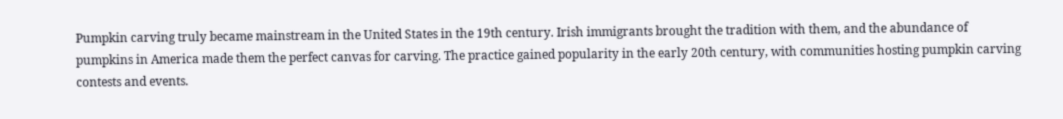Pumpkin carving truly became mainstream in the United States in the 19th century. Irish immigrants brought the tradition with them, and the abundance of pumpkins in America made them the perfect canvas for carving. The practice gained popularity in the early 20th century, with communities hosting pumpkin carving contests and events.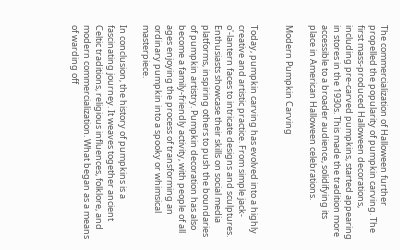The commercialization of Halloween further propelled the popularity of pumpkin carving. The first mass-produced Halloween decorations, including pre-carved pumpkins, started appearing in stores in the 1930s. This made the tradition more accessible to a broader audience, solidifying its place in American Halloween celebrations.

Modern Pumpkin Carving


Today, pumpkin carving has evolved into a highly creative and artistic practice. From simple jack-o'-lantern faces to intricate designs and sculptures. Enthusiasts showcase their skills on social media platforms, inspiring others to push the boundaries of pumpkin artistry. Pumpkin decoration has also become a family-friendly activity, with people of all ages enjoying the process of transforming an ordinary pumpkin into a spooky or whimsical masterpiece.

In conclusion, the history of pumpkins is a fascinating journey. It weaves together ancient Celtic traditions, religious influences, folklore, and modern commercialization. What began as a means of warding off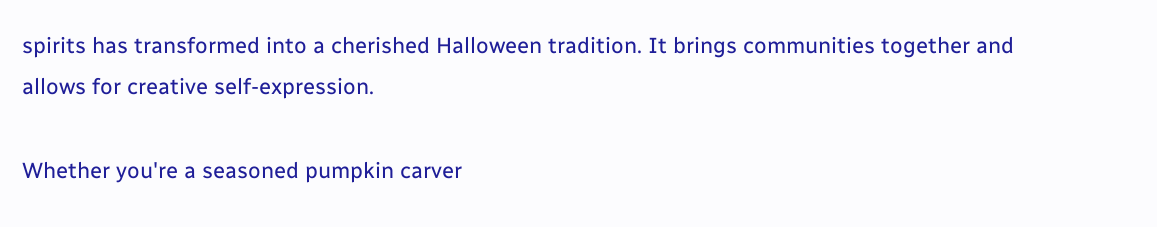spirits has transformed into a cherished Halloween tradition. It brings communities together and allows for creative self-expression.

Whether you're a seasoned pumpkin carver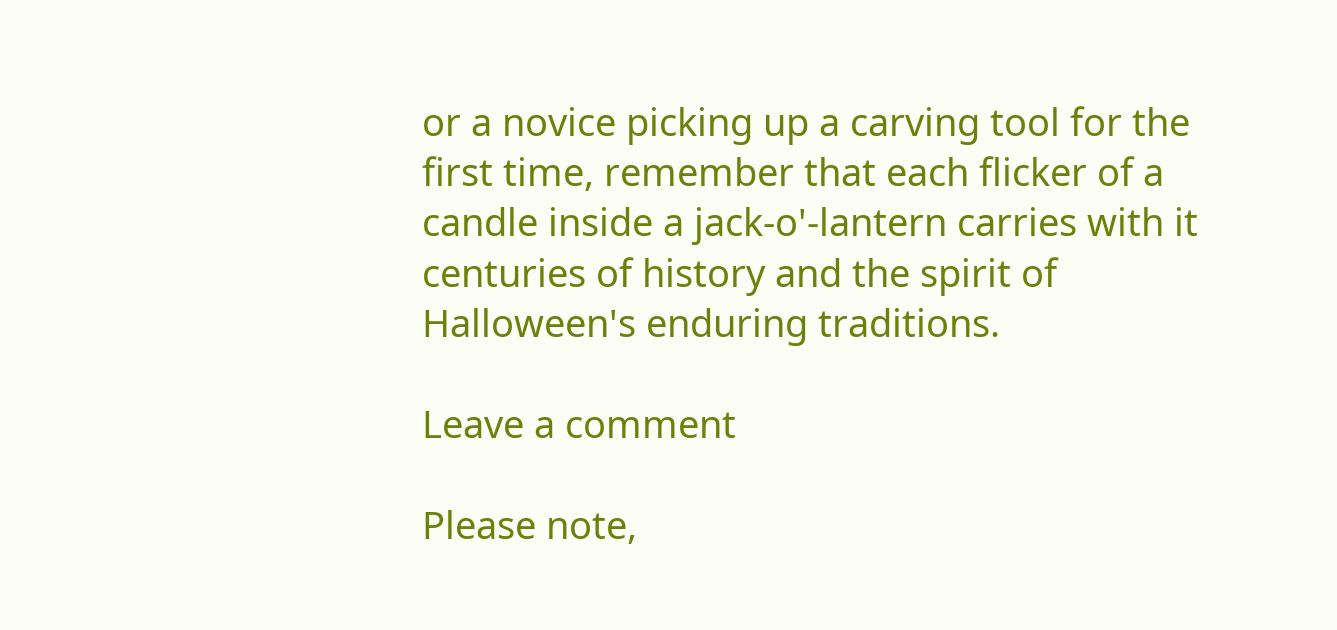or a novice picking up a carving tool for the first time, remember that each flicker of a candle inside a jack-o'-lantern carries with it centuries of history and the spirit of Halloween's enduring traditions.

Leave a comment

Please note,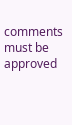comments must be approved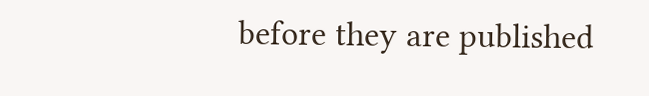before they are published